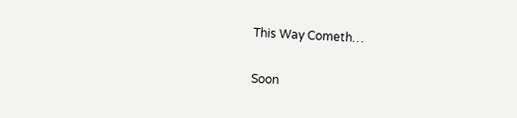This Way Cometh…

Soon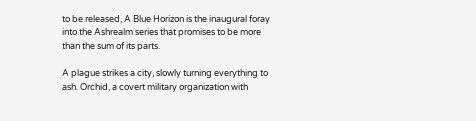to be released, A Blue Horizon is the inaugural foray into the Ashrealm series that promises to be more than the sum of its parts.

A plague strikes a city, slowly turning everything to ash. Orchid, a covert military organization with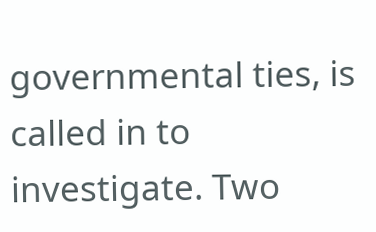governmental ties, is called in to investigate. Two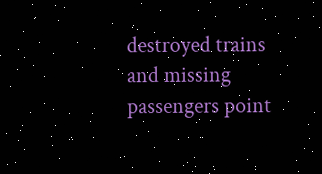destroyed trains and missing passengers point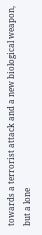towards a terrorist attack and a new biological weapon, but a lone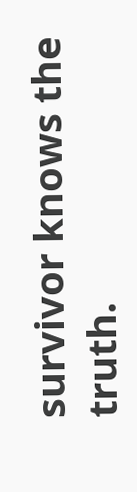survivor knows the truth.